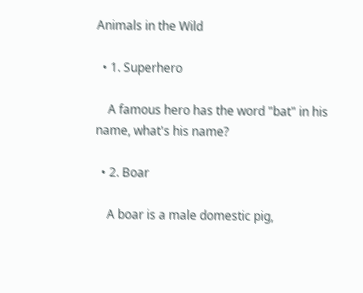Animals in the Wild

  • 1. Superhero

    A famous hero has the word "bat" in his name, what's his name?

  • 2. Boar

    A boar is a male domestic pig,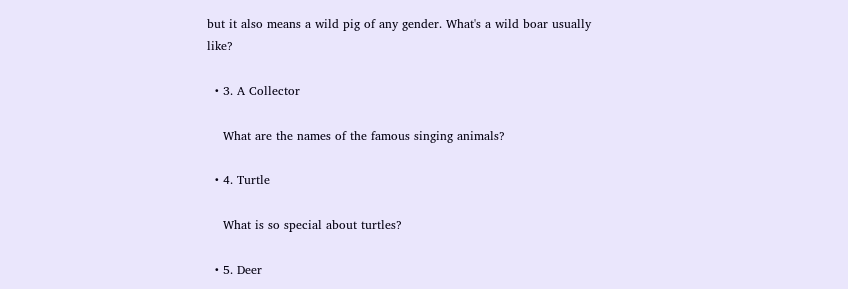but it also means a wild pig of any gender. What's a wild boar usually like?

  • 3. A Collector

    What are the names of the famous singing animals?

  • 4. Turtle

    What is so special about turtles?

  • 5. Deer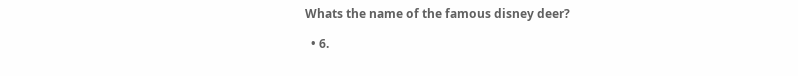Whats the name of the famous disney deer?

  • 6.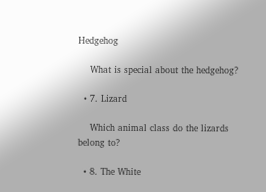Hedgehog

    What is special about the hedgehog?

  • 7. Lizard

    Which animal class do the lizards belong to?

  • 8. The White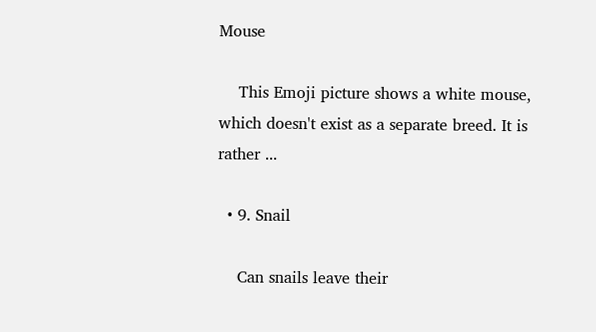Mouse

    This Emoji picture shows a white mouse, which doesn't exist as a separate breed. It is rather ...

  • 9. Snail

    Can snails leave their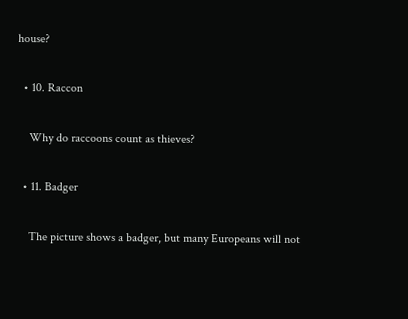house?

  • 10. Raccon

    Why do raccoons count as thieves?

  • 11. Badger

    The picture shows a badger, but many Europeans will not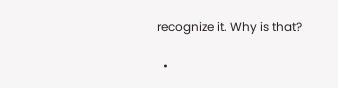recognize it. Why is that?

  •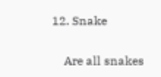12. Snake

    Are all snakes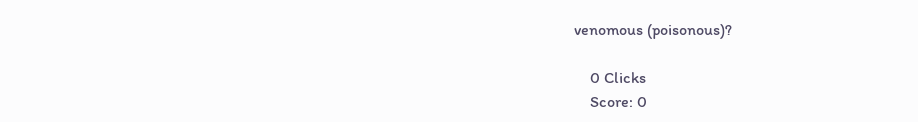venomous (poisonous)?

    0 Clicks
    Score: 0